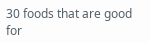30 foods that are good for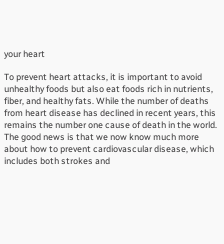your heart

To prevent heart attacks, it is important to avoid unhealthy foods but also eat foods rich in nutrients, fiber, and healthy fats. While the number of deaths from heart disease has declined in recent years, this remains the number one cause of death in the world. The good news is that we now know much more about how to prevent cardiovascular disease, which includes both strokes and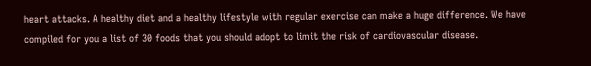heart attacks. A healthy diet and a healthy lifestyle with regular exercise can make a huge difference. We have compiled for you a list of 30 foods that you should adopt to limit the risk of cardiovascular disease.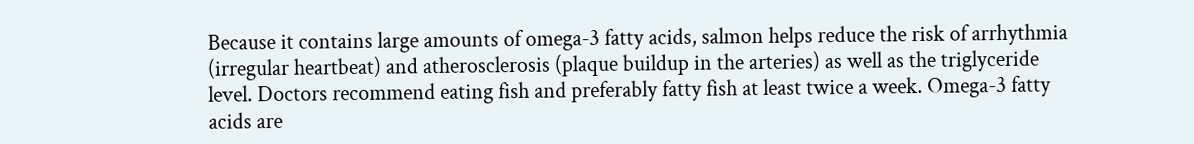Because it contains large amounts of omega-3 fatty acids, salmon helps reduce the risk of arrhythmia (irregular heartbeat) and atherosclerosis (plaque buildup in the arteries) as well as the triglyceride level. Doctors recommend eating fish and preferably fatty fish at least twice a week. Omega-3 fatty acids are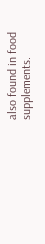also found in food supplements.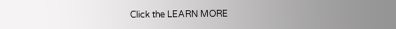Click the LEARN MORE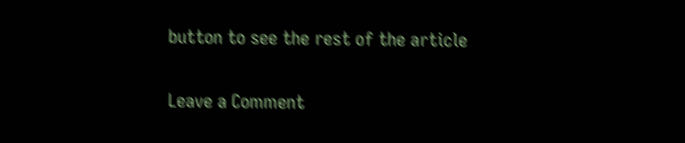button to see the rest of the article

Leave a Comment